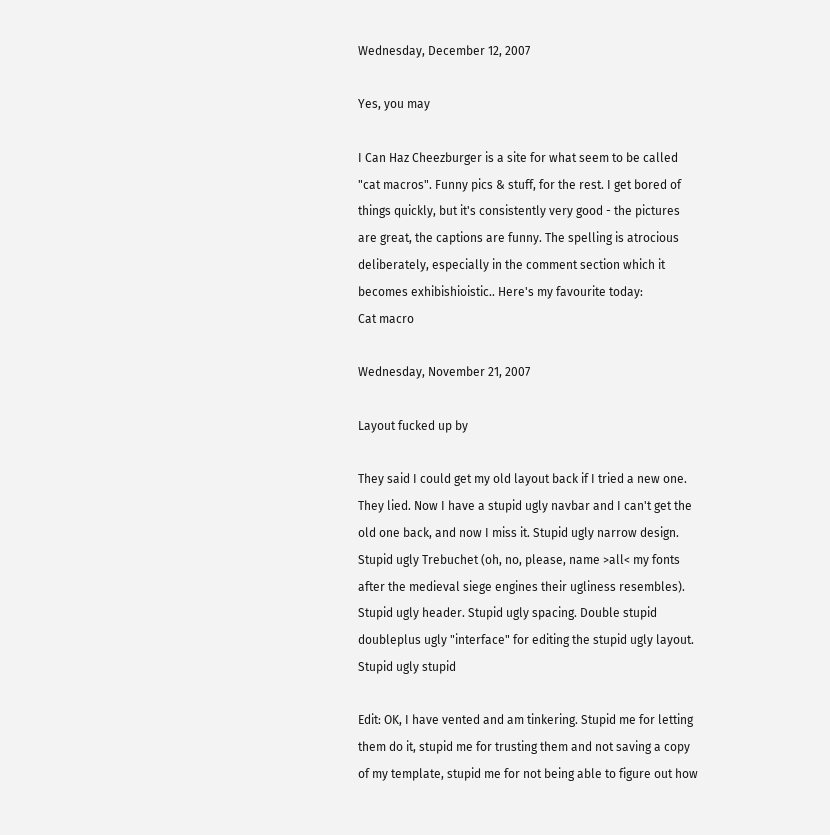Wednesday, December 12, 2007

Yes, you may

I Can Haz Cheezburger is a site for what seem to be called "cat macros". Funny pics & stuff, for the rest. I get bored of things quickly, but it's consistently very good - the pictures are great, the captions are funny. The spelling is atrocious deliberately, especially in the comment section which it becomes exhibishioistic.. Here's my favourite today:
Cat macro

Wednesday, November 21, 2007

Layout fucked up by

They said I could get my old layout back if I tried a new one. They lied. Now I have a stupid ugly navbar and I can't get the old one back, and now I miss it. Stupid ugly narrow design. Stupid ugly Trebuchet (oh, no, please, name >all< my fonts after the medieval siege engines their ugliness resembles). Stupid ugly header. Stupid ugly spacing. Double stupid doubleplus ugly "interface" for editing the stupid ugly layout. Stupid ugly stupid

Edit: OK, I have vented and am tinkering. Stupid me for letting them do it, stupid me for trusting them and not saving a copy of my template, stupid me for not being able to figure out how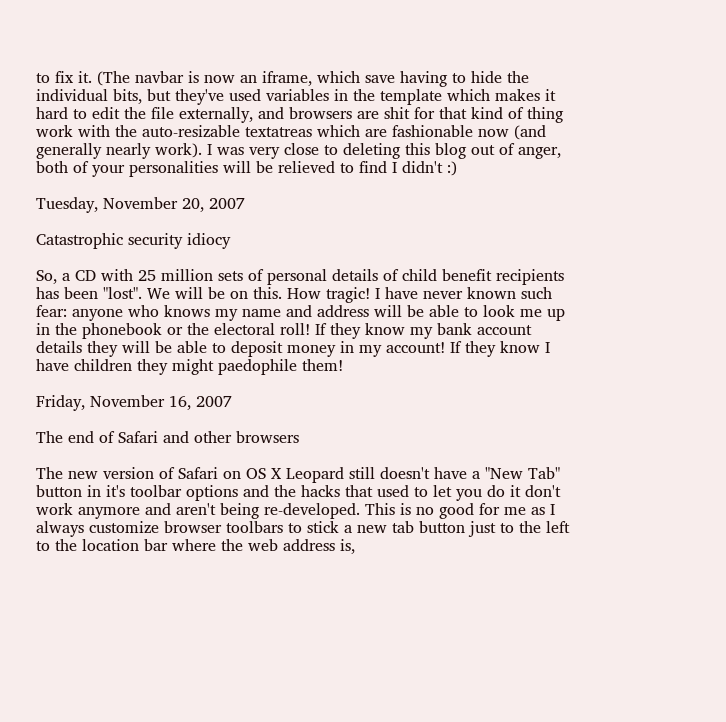to fix it. (The navbar is now an iframe, which save having to hide the individual bits, but they've used variables in the template which makes it hard to edit the file externally, and browsers are shit for that kind of thing work with the auto-resizable textatreas which are fashionable now (and generally nearly work). I was very close to deleting this blog out of anger, both of your personalities will be relieved to find I didn't :)

Tuesday, November 20, 2007

Catastrophic security idiocy

So, a CD with 25 million sets of personal details of child benefit recipients has been "lost". We will be on this. How tragic! I have never known such fear: anyone who knows my name and address will be able to look me up in the phonebook or the electoral roll! If they know my bank account details they will be able to deposit money in my account! If they know I have children they might paedophile them!

Friday, November 16, 2007

The end of Safari and other browsers

The new version of Safari on OS X Leopard still doesn't have a "New Tab" button in it's toolbar options and the hacks that used to let you do it don't work anymore and aren't being re-developed. This is no good for me as I always customize browser toolbars to stick a new tab button just to the left to the location bar where the web address is,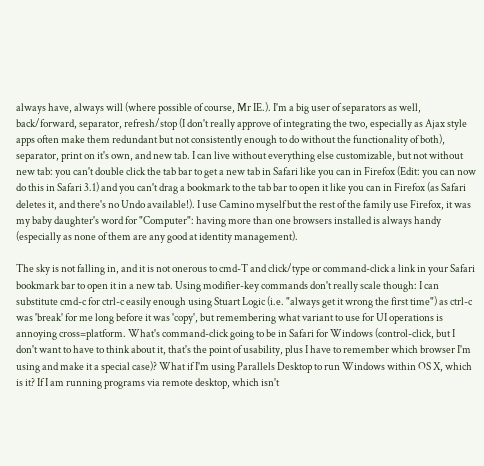always have, always will (where possible of course, Mr IE.). I'm a big user of separators as well, back/forward, separator, refresh/stop (I don't really approve of integrating the two, especially as Ajax style apps often make them redundant but not consistently enough to do without the functionality of both), separator, print on it's own, and new tab. I can live without everything else customizable, but not without new tab: you can't double click the tab bar to get a new tab in Safari like you can in Firefox (Edit: you can now do this in Safari 3.1) and you can't drag a bookmark to the tab bar to open it like you can in Firefox (as Safari deletes it, and there's no Undo available!). I use Camino myself but the rest of the family use Firefox, it was my baby daughter's word for "Computer": having more than one browsers installed is always handy (especially as none of them are any good at identity management).

The sky is not falling in, and it is not onerous to cmd-T and click/type or command-click a link in your Safari bookmark bar to open it in a new tab. Using modifier-key commands don't really scale though: I can substitute cmd-c for ctrl-c easily enough using Stuart Logic (i.e. "always get it wrong the first time") as ctrl-c was 'break' for me long before it was 'copy', but remembering what variant to use for UI operations is annoying cross=platform. What's command-click going to be in Safari for Windows (control-click, but I don't want to have to think about it, that's the point of usability, plus I have to remember which browser I'm using and make it a special case)? What if I'm using Parallels Desktop to run Windows within OS X, which is it? If I am running programs via remote desktop, which isn't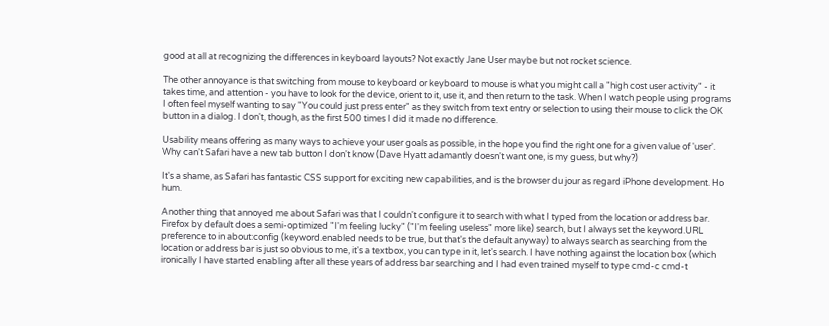good at all at recognizing the differences in keyboard layouts? Not exactly Jane User maybe but not rocket science.

The other annoyance is that switching from mouse to keyboard or keyboard to mouse is what you might call a "high cost user activity" - it takes time, and attention - you have to look for the device, orient to it, use it, and then return to the task. When I watch people using programs I often feel myself wanting to say "You could just press enter" as they switch from text entry or selection to using their mouse to click the OK button in a dialog. I don't, though, as the first 500 times I did it made no difference.

Usability means offering as many ways to achieve your user goals as possible, in the hope you find the right one for a given value of 'user'. Why can't Safari have a new tab button I don't know (Dave Hyatt adamantly doesn't want one, is my guess, but why?)

It's a shame, as Safari has fantastic CSS support for exciting new capabilities, and is the browser du jour as regard iPhone development. Ho hum.

Another thing that annoyed me about Safari was that I couldn't configure it to search with what I typed from the location or address bar. Firefox by default does a semi-optimized "I'm feeling lucky" ("I'm feeling useless" more like) search, but I always set the keyword.URL preference to in about:config (keyword.enabled needs to be true, but that's the default anyway) to always search as searching from the location or address bar is just so obvious to me, it's a textbox, you can type in it, let's search. I have nothing against the location box (which ironically I have started enabling after all these years of address bar searching and I had even trained myself to type cmd-c cmd-t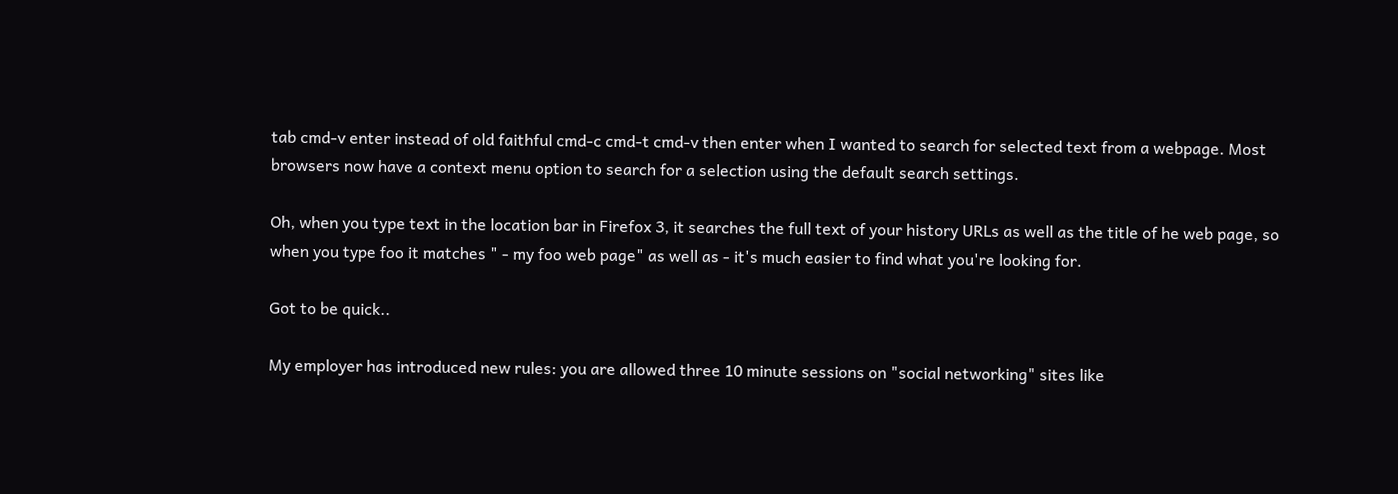tab cmd-v enter instead of old faithful cmd-c cmd-t cmd-v then enter when I wanted to search for selected text from a webpage. Most browsers now have a context menu option to search for a selection using the default search settings.

Oh, when you type text in the location bar in Firefox 3, it searches the full text of your history URLs as well as the title of he web page, so when you type foo it matches " - my foo web page" as well as - it's much easier to find what you're looking for.

Got to be quick..

My employer has introduced new rules: you are allowed three 10 minute sessions on "social networking" sites like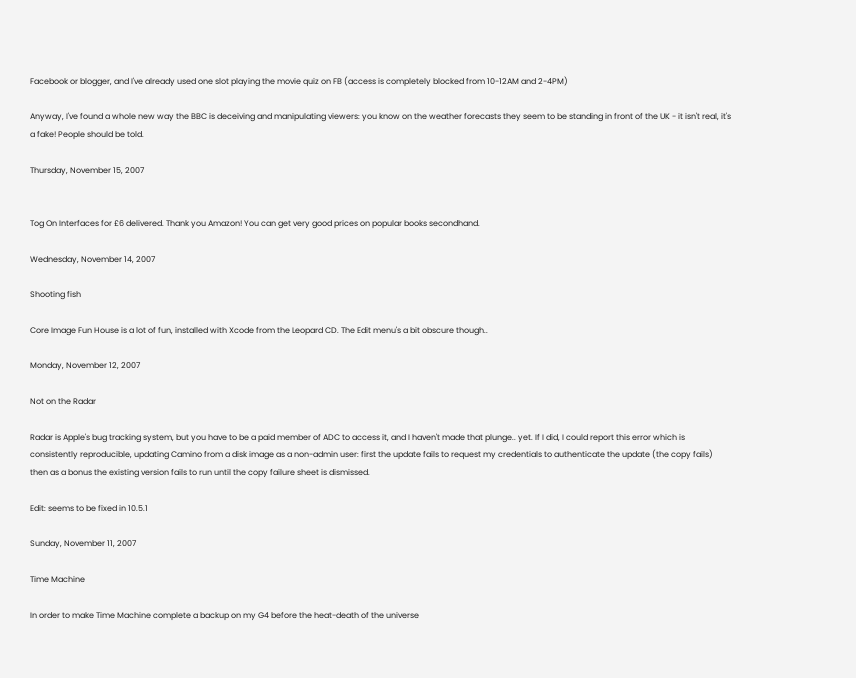Facebook or blogger, and I've already used one slot playing the movie quiz on FB (access is completely blocked from 10-12AM and 2-4PM)

Anyway, I've found a whole new way the BBC is deceiving and manipulating viewers: you know on the weather forecasts they seem to be standing in front of the UK - it isn't real, it's a fake! People should be told.

Thursday, November 15, 2007


Tog On Interfaces for £6 delivered. Thank you Amazon! You can get very good prices on popular books secondhand.

Wednesday, November 14, 2007

Shooting fish

Core Image Fun House is a lot of fun, installed with Xcode from the Leopard CD. The Edit menu's a bit obscure though..

Monday, November 12, 2007

Not on the Radar

Radar is Apple's bug tracking system, but you have to be a paid member of ADC to access it, and I haven't made that plunge.. yet. If I did, I could report this error which is consistently reproducible, updating Camino from a disk image as a non-admin user: first the update fails to request my credentials to authenticate the update (the copy fails) then as a bonus the existing version fails to run until the copy failure sheet is dismissed.

Edit: seems to be fixed in 10.5.1

Sunday, November 11, 2007

Time Machine

In order to make Time Machine complete a backup on my G4 before the heat-death of the universe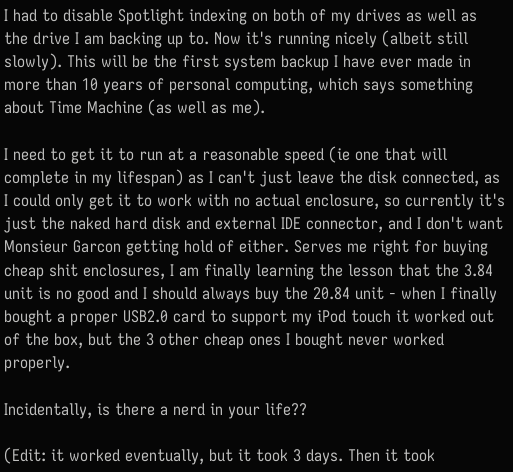I had to disable Spotlight indexing on both of my drives as well as the drive I am backing up to. Now it's running nicely (albeit still slowly). This will be the first system backup I have ever made in more than 10 years of personal computing, which says something about Time Machine (as well as me).

I need to get it to run at a reasonable speed (ie one that will complete in my lifespan) as I can't just leave the disk connected, as I could only get it to work with no actual enclosure, so currently it's just the naked hard disk and external IDE connector, and I don't want Monsieur Garcon getting hold of either. Serves me right for buying cheap shit enclosures, I am finally learning the lesson that the 3.84 unit is no good and I should always buy the 20.84 unit - when I finally bought a proper USB2.0 card to support my iPod touch it worked out of the box, but the 3 other cheap ones I bought never worked properly.

Incidentally, is there a nerd in your life??

(Edit: it worked eventually, but it took 3 days. Then it took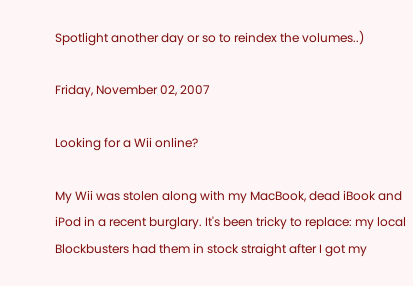Spotlight another day or so to reindex the volumes..)

Friday, November 02, 2007

Looking for a Wii online?

My Wii was stolen along with my MacBook, dead iBook and iPod in a recent burglary. It's been tricky to replace: my local Blockbusters had them in stock straight after I got my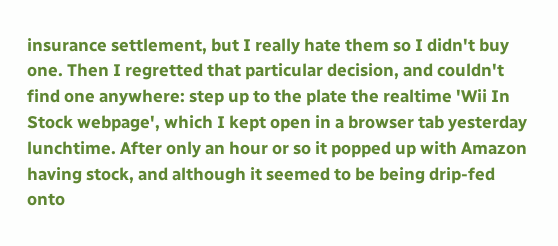insurance settlement, but I really hate them so I didn't buy one. Then I regretted that particular decision, and couldn't find one anywhere: step up to the plate the realtime 'Wii In Stock webpage', which I kept open in a browser tab yesterday lunchtime. After only an hour or so it popped up with Amazon having stock, and although it seemed to be being drip-fed onto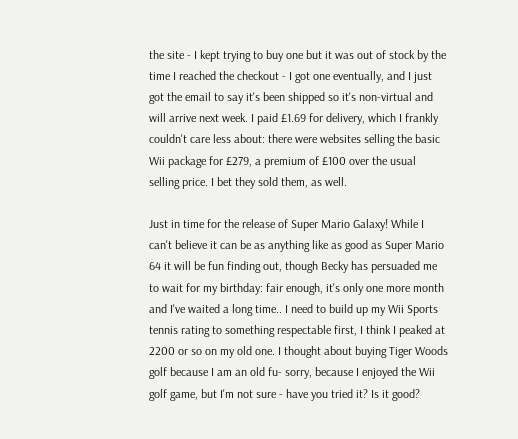the site - I kept trying to buy one but it was out of stock by the time I reached the checkout - I got one eventually, and I just got the email to say it's been shipped so it's non-virtual and will arrive next week. I paid £1.69 for delivery, which I frankly couldn't care less about: there were websites selling the basic Wii package for £279, a premium of £100 over the usual selling price. I bet they sold them, as well.

Just in time for the release of Super Mario Galaxy! While I can't believe it can be as anything like as good as Super Mario 64 it will be fun finding out, though Becky has persuaded me to wait for my birthday: fair enough, it's only one more month and I've waited a long time.. I need to build up my Wii Sports tennis rating to something respectable first, I think I peaked at 2200 or so on my old one. I thought about buying Tiger Woods golf because I am an old fu- sorry, because I enjoyed the Wii golf game, but I'm not sure - have you tried it? Is it good?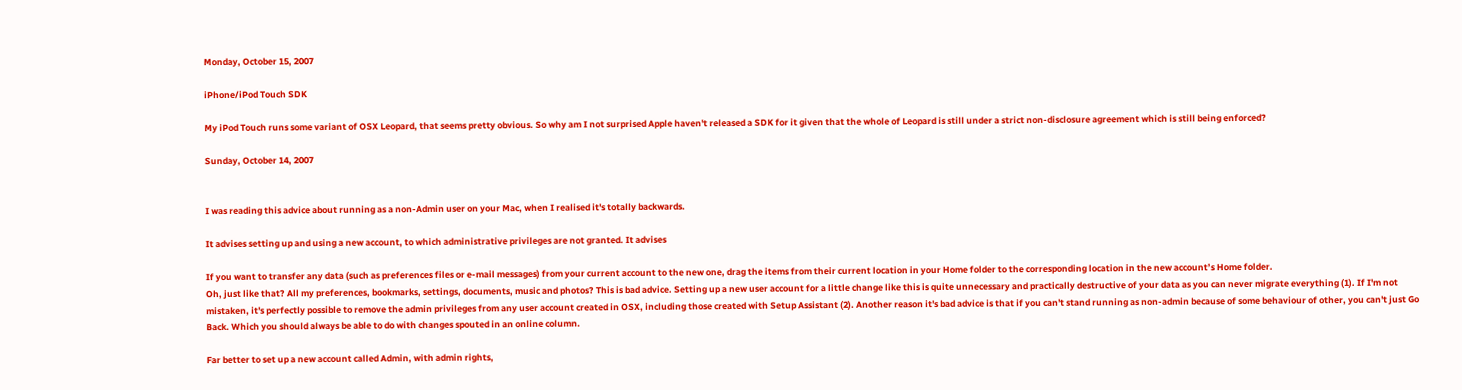Monday, October 15, 2007

iPhone/iPod Touch SDK

My iPod Touch runs some variant of OSX Leopard, that seems pretty obvious. So why am I not surprised Apple haven't released a SDK for it given that the whole of Leopard is still under a strict non-disclosure agreement which is still being enforced?

Sunday, October 14, 2007


I was reading this advice about running as a non-Admin user on your Mac, when I realised it's totally backwards.

It advises setting up and using a new account, to which administrative privileges are not granted. It advises

If you want to transfer any data (such as preferences files or e-mail messages) from your current account to the new one, drag the items from their current location in your Home folder to the corresponding location in the new account’s Home folder.
Oh, just like that? All my preferences, bookmarks, settings, documents, music and photos? This is bad advice. Setting up a new user account for a little change like this is quite unnecessary and practically destructive of your data as you can never migrate everything (1). If I'm not mistaken, it's perfectly possible to remove the admin privileges from any user account created in OSX, including those created with Setup Assistant (2). Another reason it's bad advice is that if you can't stand running as non-admin because of some behaviour of other, you can't just Go Back. Which you should always be able to do with changes spouted in an online column.

Far better to set up a new account called Admin, with admin rights,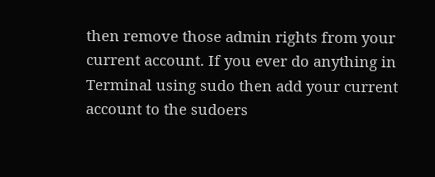then remove those admin rights from your current account. If you ever do anything in Terminal using sudo then add your current account to the sudoers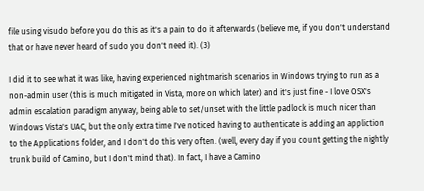file using visudo before you do this as it's a pain to do it afterwards (believe me, if you don't understand that or have never heard of sudo you don't need it). (3)

I did it to see what it was like, having experienced nightmarish scenarios in Windows trying to run as a non-admin user (this is much mitigated in Vista, more on which later) and it's just fine - I love OSX's admin escalation paradigm anyway, being able to set/unset with the little padlock is much nicer than Windows Vista's UAC, but the only extra time I've noticed having to authenticate is adding an appliction to the Applications folder, and I don't do this very often. (well, every day if you count getting the nightly trunk build of Camino, but I don't mind that). In fact, I have a Camino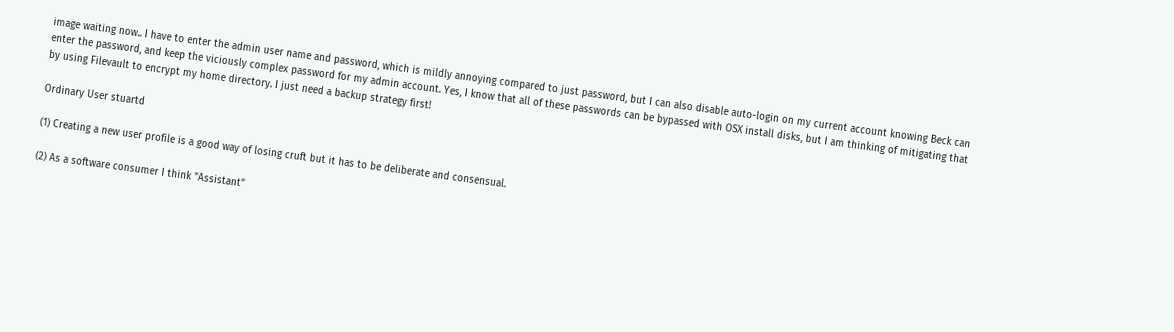image waiting now.. I have to enter the admin user name and password, which is mildly annoying compared to just password, but I can also disable auto-login on my current account knowing Beck can enter the password, and keep the viciously complex password for my admin account. Yes, I know that all of these passwords can be bypassed with OSX install disks, but I am thinking of mitigating that by using Filevault to encrypt my home directory. I just need a backup strategy first!

Ordinary User stuartd

(1) Creating a new user profile is a good way of losing cruft but it has to be deliberate and consensual.

(2) As a software consumer I think "Assistant"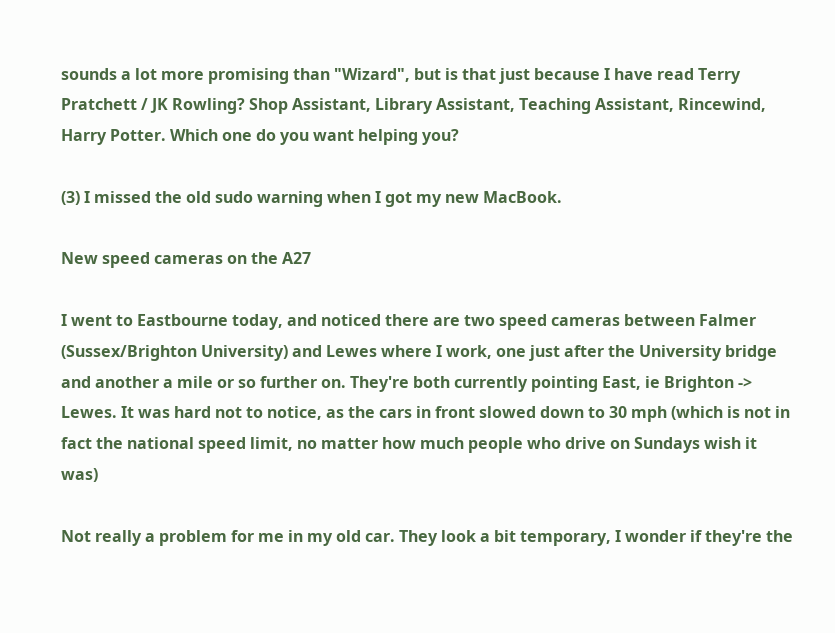sounds a lot more promising than "Wizard", but is that just because I have read Terry Pratchett / JK Rowling? Shop Assistant, Library Assistant, Teaching Assistant, Rincewind, Harry Potter. Which one do you want helping you?

(3) I missed the old sudo warning when I got my new MacBook.

New speed cameras on the A27

I went to Eastbourne today, and noticed there are two speed cameras between Falmer (Sussex/Brighton University) and Lewes where I work, one just after the University bridge and another a mile or so further on. They're both currently pointing East, ie Brighton -> Lewes. It was hard not to notice, as the cars in front slowed down to 30 mph (which is not in fact the national speed limit, no matter how much people who drive on Sundays wish it was)

Not really a problem for me in my old car. They look a bit temporary, I wonder if they're the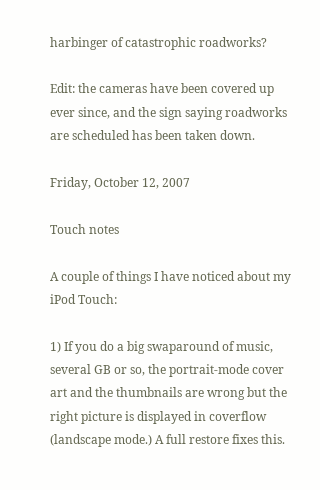harbinger of catastrophic roadworks?

Edit: the cameras have been covered up ever since, and the sign saying roadworks are scheduled has been taken down.

Friday, October 12, 2007

Touch notes

A couple of things I have noticed about my iPod Touch:

1) If you do a big swaparound of music, several GB or so, the portrait-mode cover art and the thumbnails are wrong but the right picture is displayed in coverflow (landscape mode.) A full restore fixes this.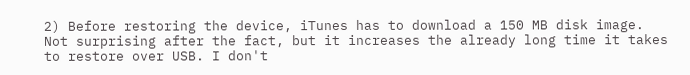2) Before restoring the device, iTunes has to download a 150 MB disk image. Not surprising after the fact, but it increases the already long time it takes to restore over USB. I don't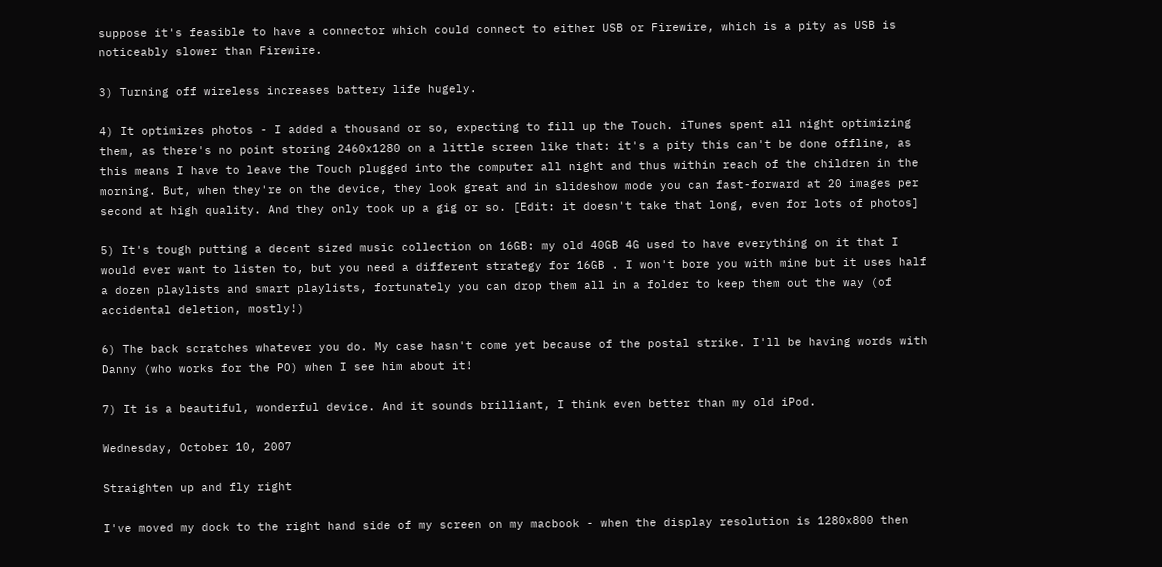suppose it's feasible to have a connector which could connect to either USB or Firewire, which is a pity as USB is noticeably slower than Firewire.

3) Turning off wireless increases battery life hugely.

4) It optimizes photos - I added a thousand or so, expecting to fill up the Touch. iTunes spent all night optimizing them, as there's no point storing 2460x1280 on a little screen like that: it's a pity this can't be done offline, as this means I have to leave the Touch plugged into the computer all night and thus within reach of the children in the morning. But, when they're on the device, they look great and in slideshow mode you can fast-forward at 20 images per second at high quality. And they only took up a gig or so. [Edit: it doesn't take that long, even for lots of photos]

5) It's tough putting a decent sized music collection on 16GB: my old 40GB 4G used to have everything on it that I would ever want to listen to, but you need a different strategy for 16GB . I won't bore you with mine but it uses half a dozen playlists and smart playlists, fortunately you can drop them all in a folder to keep them out the way (of accidental deletion, mostly!)

6) The back scratches whatever you do. My case hasn't come yet because of the postal strike. I'll be having words with Danny (who works for the PO) when I see him about it!

7) It is a beautiful, wonderful device. And it sounds brilliant, I think even better than my old iPod.

Wednesday, October 10, 2007

Straighten up and fly right

I've moved my dock to the right hand side of my screen on my macbook - when the display resolution is 1280x800 then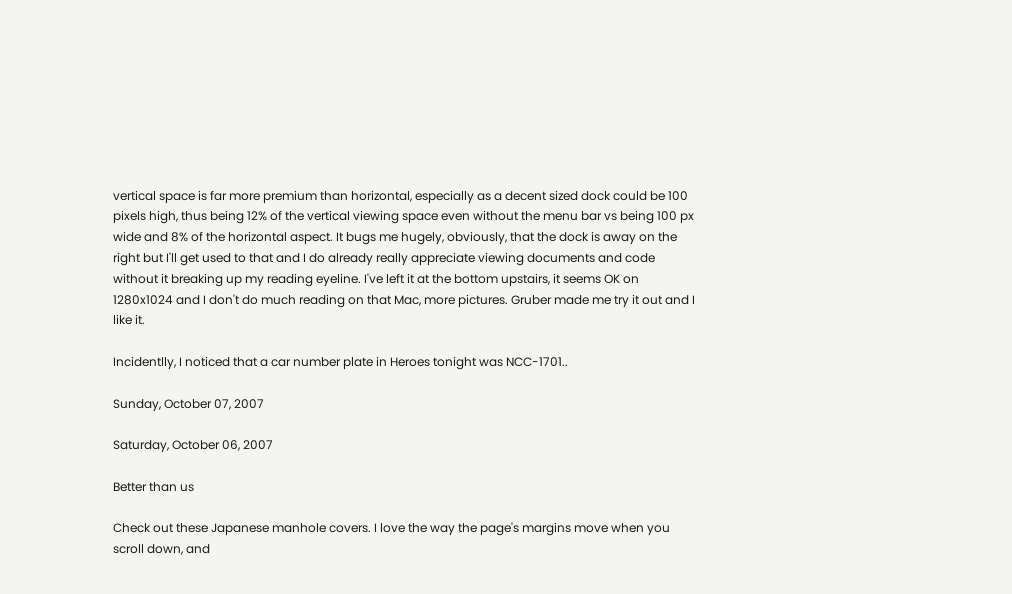vertical space is far more premium than horizontal, especially as a decent sized dock could be 100 pixels high, thus being 12% of the vertical viewing space even without the menu bar vs being 100 px wide and 8% of the horizontal aspect. It bugs me hugely, obviously, that the dock is away on the right but I'll get used to that and I do already really appreciate viewing documents and code without it breaking up my reading eyeline. I've left it at the bottom upstairs, it seems OK on 1280x1024 and I don't do much reading on that Mac, more pictures. Gruber made me try it out and I like it.

Incidentlly, I noticed that a car number plate in Heroes tonight was NCC-1701..

Sunday, October 07, 2007

Saturday, October 06, 2007

Better than us

Check out these Japanese manhole covers. I love the way the page's margins move when you scroll down, and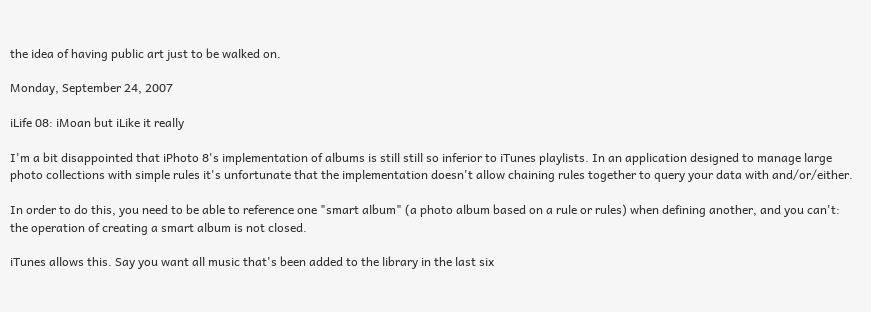the idea of having public art just to be walked on.

Monday, September 24, 2007

iLife 08: iMoan but iLike it really

I'm a bit disappointed that iPhoto 8's implementation of albums is still still so inferior to iTunes playlists. In an application designed to manage large photo collections with simple rules it's unfortunate that the implementation doesn't allow chaining rules together to query your data with and/or/either.

In order to do this, you need to be able to reference one "smart album" (a photo album based on a rule or rules) when defining another, and you can't: the operation of creating a smart album is not closed.

iTunes allows this. Say you want all music that's been added to the library in the last six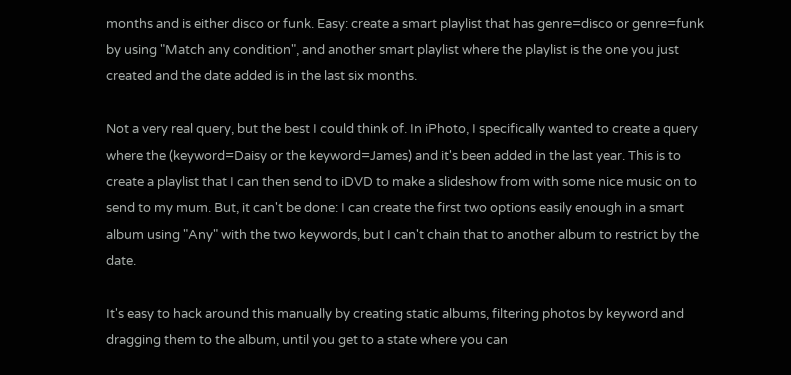months and is either disco or funk. Easy: create a smart playlist that has genre=disco or genre=funk by using "Match any condition", and another smart playlist where the playlist is the one you just created and the date added is in the last six months.

Not a very real query, but the best I could think of. In iPhoto, I specifically wanted to create a query where the (keyword=Daisy or the keyword=James) and it's been added in the last year. This is to create a playlist that I can then send to iDVD to make a slideshow from with some nice music on to send to my mum. But, it can't be done: I can create the first two options easily enough in a smart album using "Any" with the two keywords, but I can't chain that to another album to restrict by the date.

It's easy to hack around this manually by creating static albums, filtering photos by keyword and dragging them to the album, until you get to a state where you can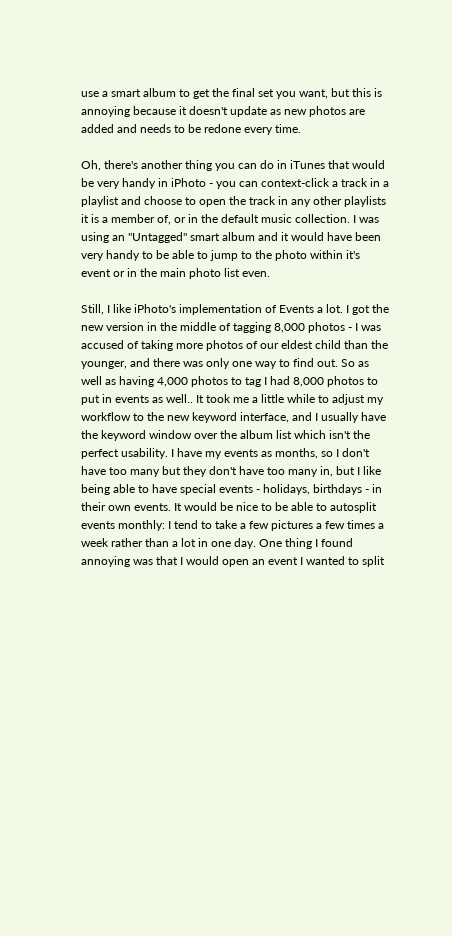use a smart album to get the final set you want, but this is annoying because it doesn't update as new photos are added and needs to be redone every time.

Oh, there's another thing you can do in iTunes that would be very handy in iPhoto - you can context-click a track in a playlist and choose to open the track in any other playlists it is a member of, or in the default music collection. I was using an "Untagged" smart album and it would have been very handy to be able to jump to the photo within it's event or in the main photo list even.

Still, I like iPhoto's implementation of Events a lot. I got the new version in the middle of tagging 8,000 photos - I was accused of taking more photos of our eldest child than the younger, and there was only one way to find out. So as well as having 4,000 photos to tag I had 8,000 photos to put in events as well.. It took me a little while to adjust my workflow to the new keyword interface, and I usually have the keyword window over the album list which isn't the perfect usability. I have my events as months, so I don't have too many but they don't have too many in, but I like being able to have special events - holidays, birthdays - in their own events. It would be nice to be able to autosplit events monthly: I tend to take a few pictures a few times a week rather than a lot in one day. One thing I found annoying was that I would open an event I wanted to split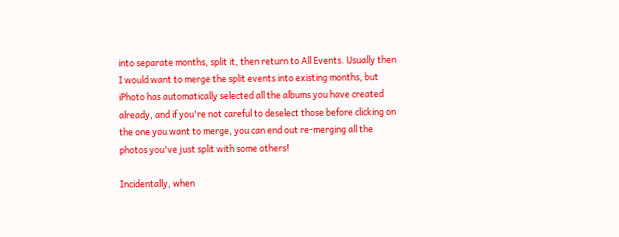into separate months, split it, then return to All Events. Usually then I would want to merge the split events into existing months, but iPhoto has automatically selected all the albums you have created already, and if you're not careful to deselect those before clicking on the one you want to merge, you can end out re-merging all the photos you've just split with some others!

Incidentally, when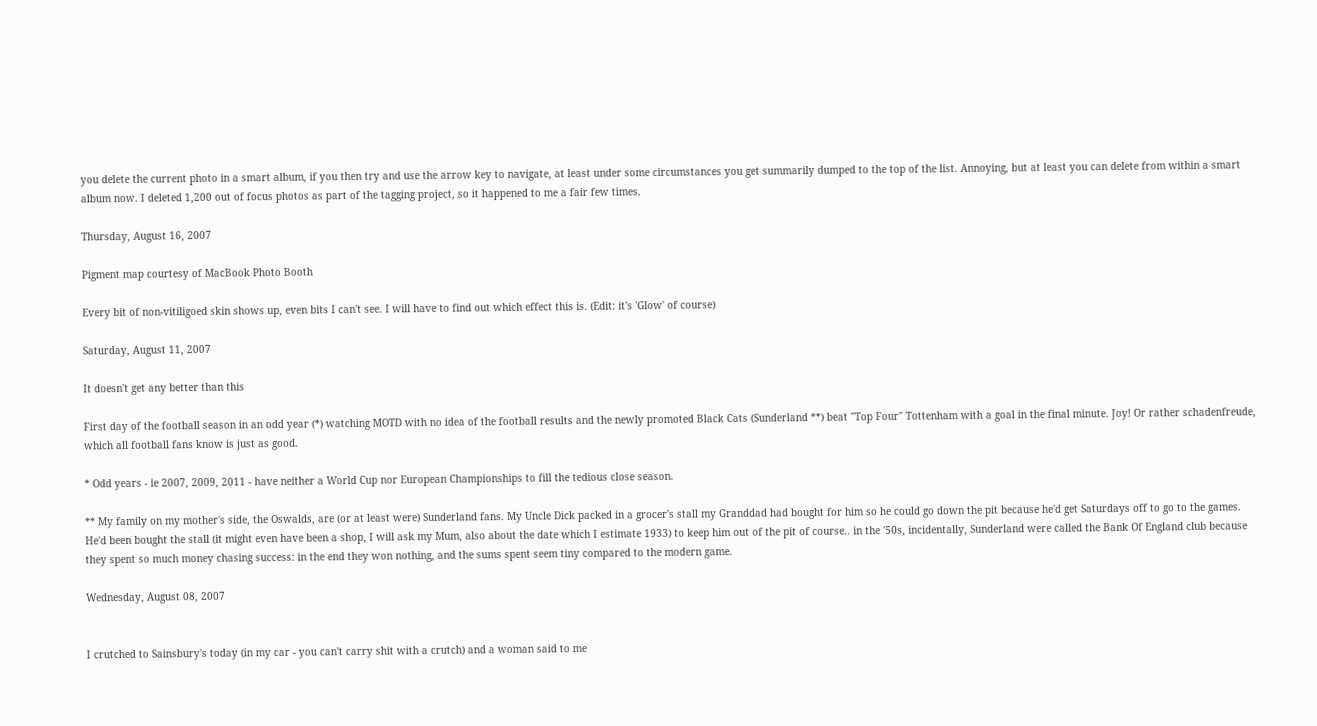you delete the current photo in a smart album, if you then try and use the arrow key to navigate, at least under some circumstances you get summarily dumped to the top of the list. Annoying, but at least you can delete from within a smart album now. I deleted 1,200 out of focus photos as part of the tagging project, so it happened to me a fair few times.

Thursday, August 16, 2007

Pigment map courtesy of MacBook Photo Booth

Every bit of non-vitiligoed skin shows up, even bits I can't see. I will have to find out which effect this is. (Edit: it's 'Glow' of course)

Saturday, August 11, 2007

It doesn't get any better than this

First day of the football season in an odd year (*) watching MOTD with no idea of the football results and the newly promoted Black Cats (Sunderland **) beat "Top Four" Tottenham with a goal in the final minute. Joy! Or rather schadenfreude, which all football fans know is just as good.

* Odd years - ie 2007, 2009, 2011 - have neither a World Cup nor European Championships to fill the tedious close season.

** My family on my mother's side, the Oswalds, are (or at least were) Sunderland fans. My Uncle Dick packed in a grocer's stall my Granddad had bought for him so he could go down the pit because he'd get Saturdays off to go to the games. He'd been bought the stall (it might even have been a shop, I will ask my Mum, also about the date which I estimate 1933) to keep him out of the pit of course.. in the '50s, incidentally, Sunderland were called the Bank Of England club because they spent so much money chasing success: in the end they won nothing, and the sums spent seem tiny compared to the modern game.

Wednesday, August 08, 2007


I crutched to Sainsbury's today (in my car - you can't carry shit with a crutch) and a woman said to me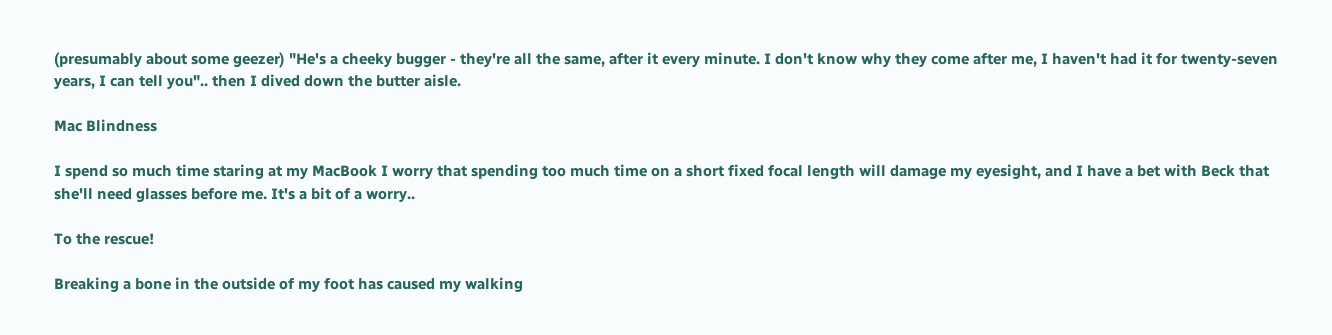(presumably about some geezer) "He's a cheeky bugger - they're all the same, after it every minute. I don't know why they come after me, I haven't had it for twenty-seven years, I can tell you".. then I dived down the butter aisle.

Mac Blindness

I spend so much time staring at my MacBook I worry that spending too much time on a short fixed focal length will damage my eyesight, and I have a bet with Beck that she'll need glasses before me. It's a bit of a worry..

To the rescue!

Breaking a bone in the outside of my foot has caused my walking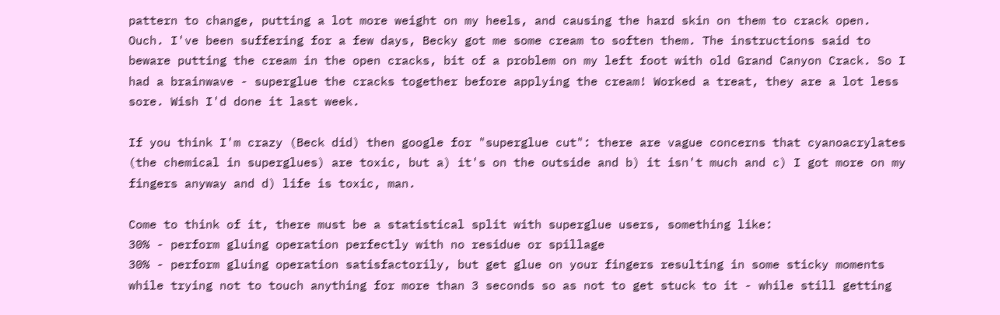pattern to change, putting a lot more weight on my heels, and causing the hard skin on them to crack open. Ouch. I've been suffering for a few days, Becky got me some cream to soften them. The instructions said to beware putting the cream in the open cracks, bit of a problem on my left foot with old Grand Canyon Crack. So I had a brainwave - superglue the cracks together before applying the cream! Worked a treat, they are a lot less sore. Wish I'd done it last week.

If you think I'm crazy (Beck did) then google for "superglue cut": there are vague concerns that cyanoacrylates (the chemical in superglues) are toxic, but a) it's on the outside and b) it isn't much and c) I got more on my fingers anyway and d) life is toxic, man.

Come to think of it, there must be a statistical split with superglue users, something like:
30% - perform gluing operation perfectly with no residue or spillage
30% - perform gluing operation satisfactorily, but get glue on your fingers resulting in some sticky moments while trying not to touch anything for more than 3 seconds so as not to get stuck to it - while still getting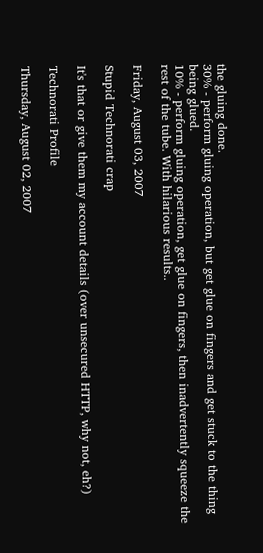the gluing done.
30% - perform gluing operation, but get glue on fingers and get stuck to the thing being glued.
10% - perform gluing operation, get glue on fingers, then inadvertently squeeze the rest of the tube. With hilarious results..

Friday, August 03, 2007

Stupid Technorati crap

It's that or give them my account details (over unsecured HTTP, why not, eh?)

Technorati Profile

Thursday, August 02, 2007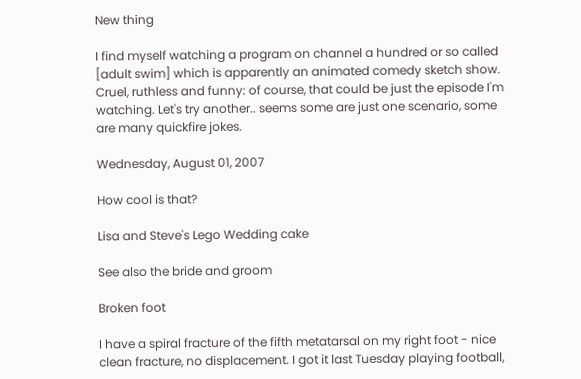New thing

I find myself watching a program on channel a hundred or so called [adult swim] which is apparently an animated comedy sketch show. Cruel, ruthless and funny: of course, that could be just the episode I'm watching. Let's try another.. seems some are just one scenario, some are many quickfire jokes.

Wednesday, August 01, 2007

How cool is that?

Lisa and Steve's Lego Wedding cake

See also the bride and groom

Broken foot

I have a spiral fracture of the fifth metatarsal on my right foot - nice clean fracture, no displacement. I got it last Tuesday playing football,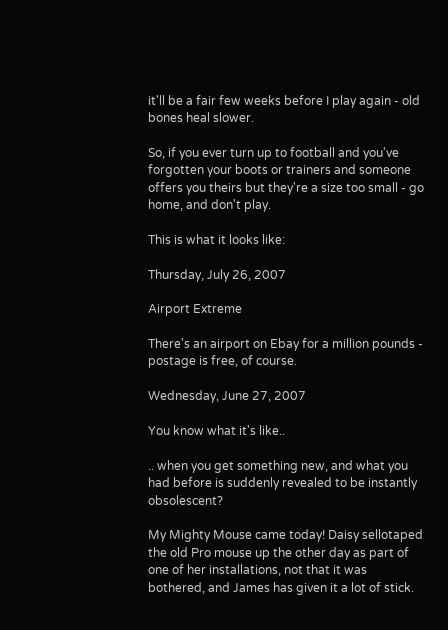it'll be a fair few weeks before I play again - old bones heal slower.

So, if you ever turn up to football and you've forgotten your boots or trainers and someone offers you theirs but they're a size too small - go home, and don't play.

This is what it looks like:

Thursday, July 26, 2007

Airport Extreme

There's an airport on Ebay for a million pounds - postage is free, of course.

Wednesday, June 27, 2007

You know what it's like..

.. when you get something new, and what you had before is suddenly revealed to be instantly obsolescent?

My Mighty Mouse came today! Daisy sellotaped the old Pro mouse up the other day as part of one of her installations, not that it was bothered, and James has given it a lot of stick.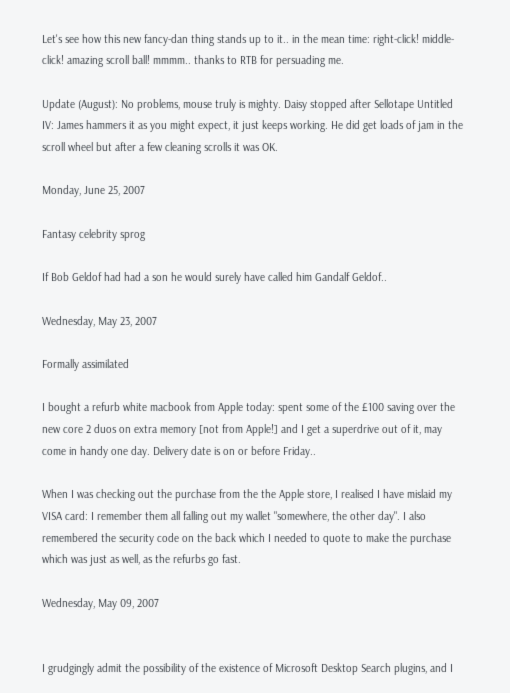Let's see how this new fancy-dan thing stands up to it.. in the mean time: right-click! middle-click! amazing scroll ball! mmmm.. thanks to RTB for persuading me.

Update (August): No problems, mouse truly is mighty. Daisy stopped after Sellotape Untitled IV: James hammers it as you might expect, it just keeps working. He did get loads of jam in the scroll wheel but after a few cleaning scrolls it was OK.

Monday, June 25, 2007

Fantasy celebrity sprog

If Bob Geldof had had a son he would surely have called him Gandalf Geldof..

Wednesday, May 23, 2007

Formally assimilated

I bought a refurb white macbook from Apple today: spent some of the £100 saving over the new core 2 duos on extra memory [not from Apple!] and I get a superdrive out of it, may come in handy one day. Delivery date is on or before Friday..

When I was checking out the purchase from the the Apple store, I realised I have mislaid my VISA card: I remember them all falling out my wallet "somewhere, the other day". I also remembered the security code on the back which I needed to quote to make the purchase which was just as well, as the refurbs go fast.

Wednesday, May 09, 2007


I grudgingly admit the possibility of the existence of Microsoft Desktop Search plugins, and I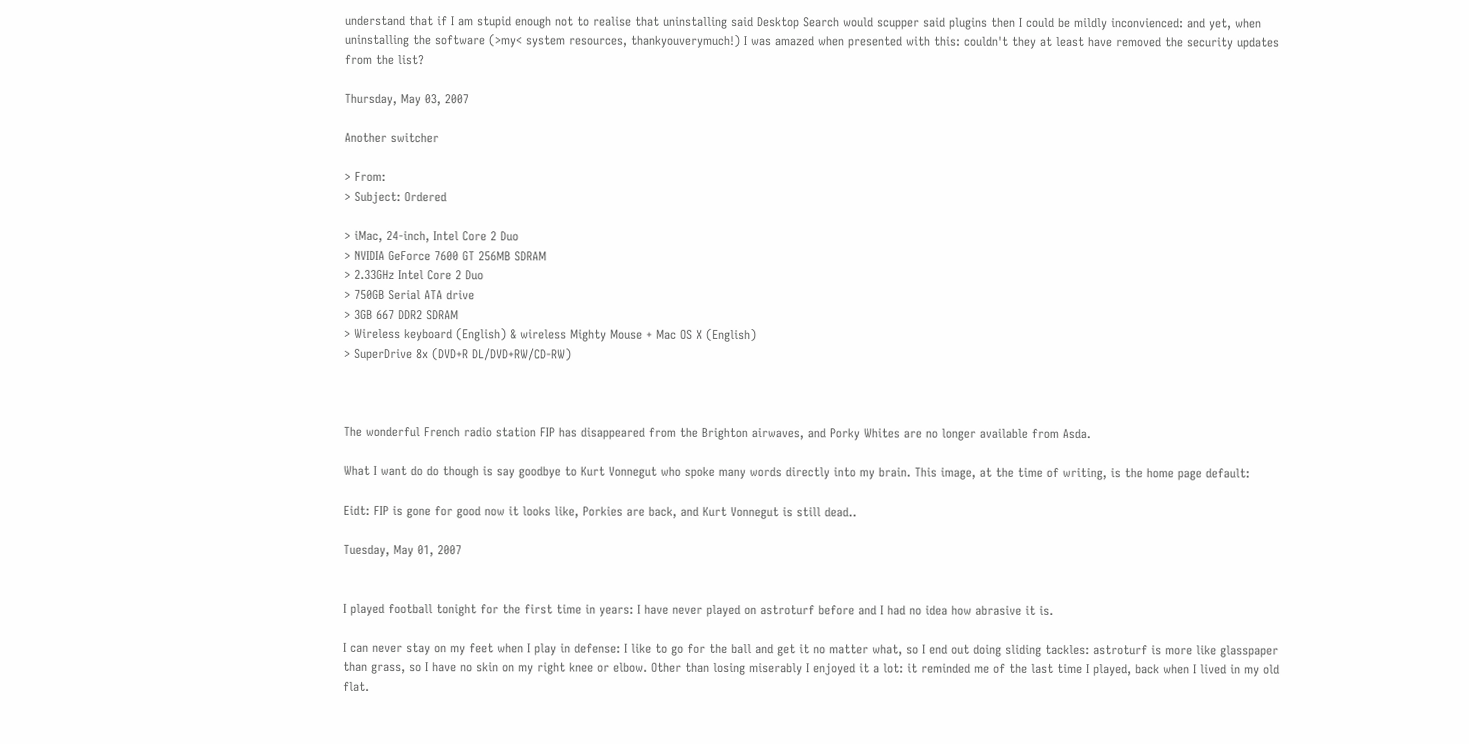understand that if I am stupid enough not to realise that uninstalling said Desktop Search would scupper said plugins then I could be mildly inconvienced: and yet, when uninstalling the software (>my< system resources, thankyouverymuch!) I was amazed when presented with this: couldn't they at least have removed the security updates from the list?

Thursday, May 03, 2007

Another switcher

> From:
> Subject: Ordered

> iMac, 24-inch, Intel Core 2 Duo
> NVIDIA GeForce 7600 GT 256MB SDRAM
> 2.33GHz Intel Core 2 Duo
> 750GB Serial ATA drive
> 3GB 667 DDR2 SDRAM
> Wireless keyboard (English) & wireless Mighty Mouse + Mac OS X (English)
> SuperDrive 8x (DVD+R DL/DVD+RW/CD-RW)



The wonderful French radio station FIP has disappeared from the Brighton airwaves, and Porky Whites are no longer available from Asda.

What I want do do though is say goodbye to Kurt Vonnegut who spoke many words directly into my brain. This image, at the time of writing, is the home page default:

Eidt: FIP is gone for good now it looks like, Porkies are back, and Kurt Vonnegut is still dead..

Tuesday, May 01, 2007


I played football tonight for the first time in years: I have never played on astroturf before and I had no idea how abrasive it is.

I can never stay on my feet when I play in defense: I like to go for the ball and get it no matter what, so I end out doing sliding tackles: astroturf is more like glasspaper than grass, so I have no skin on my right knee or elbow. Other than losing miserably I enjoyed it a lot: it reminded me of the last time I played, back when I lived in my old flat.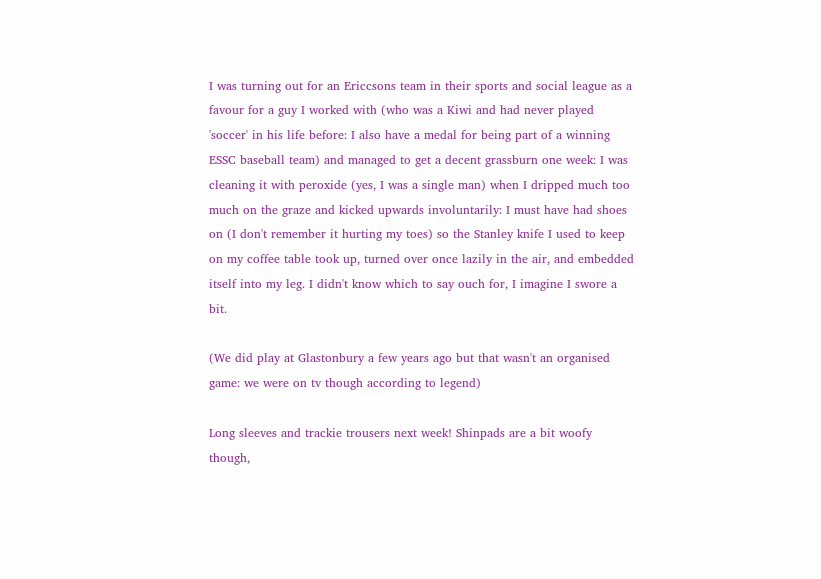I was turning out for an Ericcsons team in their sports and social league as a favour for a guy I worked with (who was a Kiwi and had never played 'soccer' in his life before: I also have a medal for being part of a winning ESSC baseball team) and managed to get a decent grassburn one week: I was cleaning it with peroxide (yes, I was a single man) when I dripped much too much on the graze and kicked upwards involuntarily: I must have had shoes on (I don't remember it hurting my toes) so the Stanley knife I used to keep on my coffee table took up, turned over once lazily in the air, and embedded itself into my leg. I didn't know which to say ouch for, I imagine I swore a bit.

(We did play at Glastonbury a few years ago but that wasn't an organised game: we were on tv though according to legend)

Long sleeves and trackie trousers next week! Shinpads are a bit woofy though,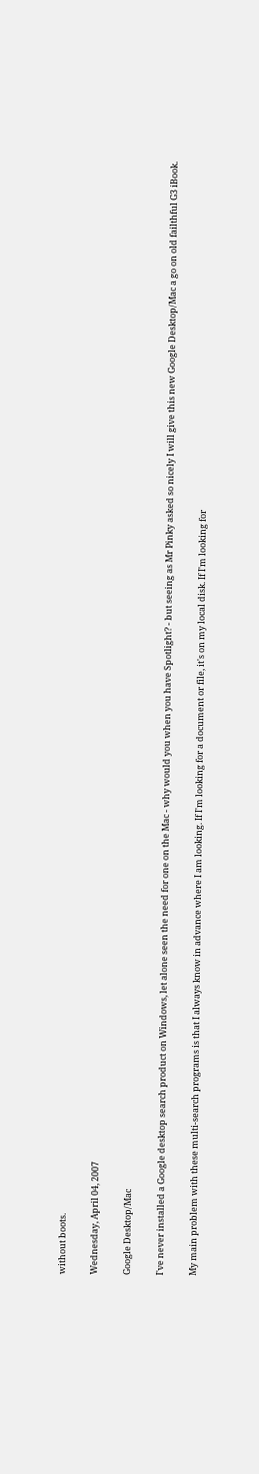without boots.

Wednesday, April 04, 2007

Google Desktop/Mac

I've never installed a Google desktop search product on Windows, let alone seen the need for one on the Mac - why would you when you have Spotlight? - but seeing as Mr Pinky asked so nicely I will give this new Google Desktop/Mac a go on old failthful G3 iBook.

My main problem with these multi-search programs is that I always know in advance where I am looking. If I'm looking for a document or file, it's on my local disk. If I'm looking for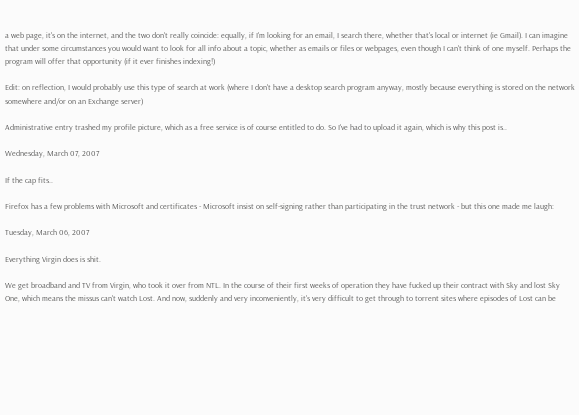a web page, it's on the internet, and the two don't really coincide: equally, if I'm looking for an email, I search there, whether that's local or internet (ie Gmail). I can imagine that under some circumstances you would want to look for all info about a topic, whether as emails or files or webpages, even though I can't think of one myself. Perhaps the program will offer that opportunity (if it ever finishes indexing!)

Edit: on reflection, I would probably use this type of search at work (where I don't have a desktop search program anyway, mostly because everything is stored on the network somewhere and/or on an Exchange server)

Administrative entry trashed my profile picture, which as a free service is of course entitled to do. So I've had to upload it again, which is why this post is..

Wednesday, March 07, 2007

If the cap fits..

Firefox has a few problems with Microsoft and certificates - Microsoft insist on self-signing rather than participating in the trust network - but this one made me laugh:

Tuesday, March 06, 2007

Everything Virgin does is shit.

We get broadband and TV from Virgin, who took it over from NTL. In the course of their first weeks of operation they have fucked up their contract with Sky and lost Sky One, which means the missus can't watch Lost. And now, suddenly and very inconveniently, it's very difficult to get through to torrent sites where episodes of Lost can be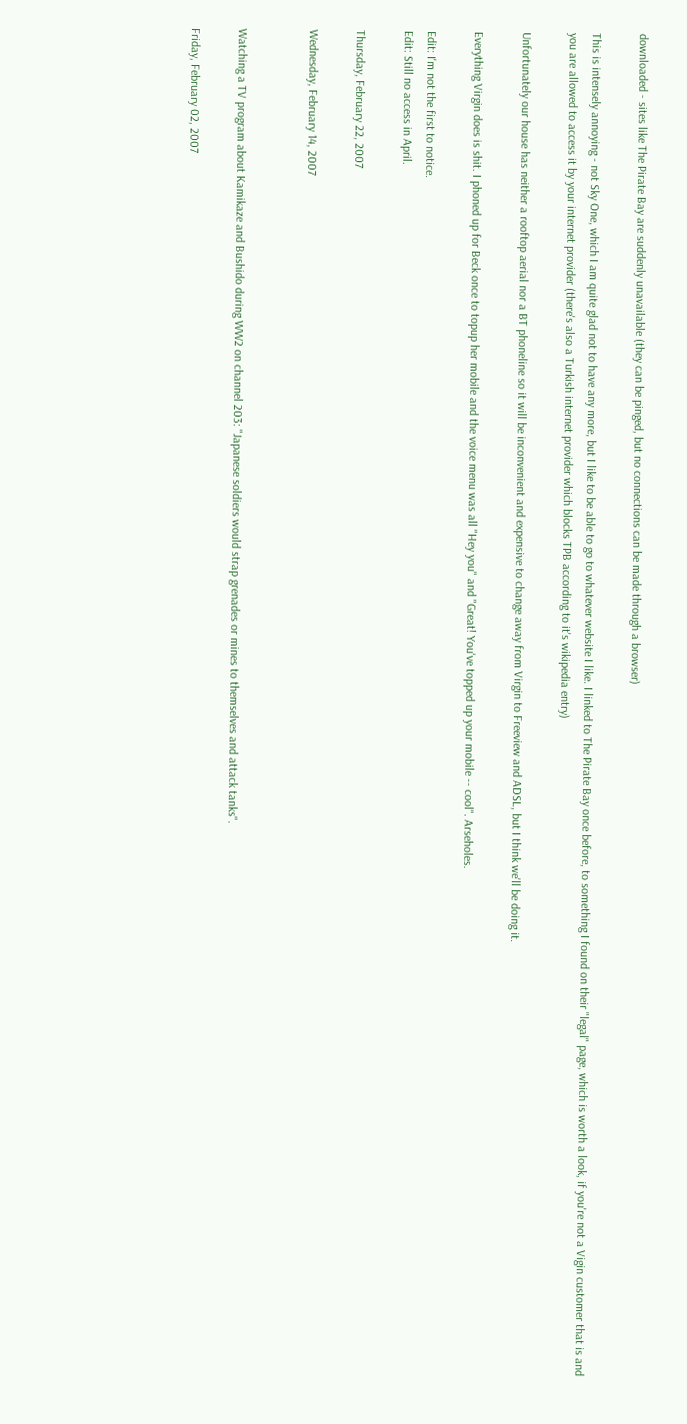downloaded - sites like The Pirate Bay are suddenly unavailable (they can be pinged, but no connections can be made through a browser)

This is intensely annoying - not Sky One, which I am quite glad not to have any more, but I like to be able to go to whatever website I like. I linked to The Pirate Bay once before, to something I found on their "legal" page, which is worth a look, if you're not a Vigin customer that is and you are allowed to access it by your internet provider (there's also a Turkish internet provider which blocks TPB according to it's wikipedia entry)

Unfortunately our house has neither a rooftop aerial nor a BT phoneline so it will be inconvenient and expensive to change away from Virgin to Freeview and ADSL, but I think we'll be doing it.

Everything Virgin does is shit. I phoned up for Beck once to topup her mobile and the voice menu was all "Hey you" and "Great! You've topped up your mobile -- cool". Arseholes.

Edit: I'm not the first to notice.
Edit: Still no access in April.

Thursday, February 22, 2007

Wednesday, February 14, 2007


Watching a TV program about Kamikaze and Bushido during WW2 on channel 203: "Japanese soldiers would strap grenades or mines to themselves and attack tanks".

Friday, February 02, 2007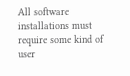All software installations must require some kind of user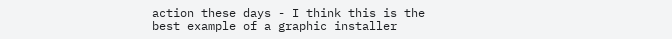action these days - I think this is the best example of a graphic installer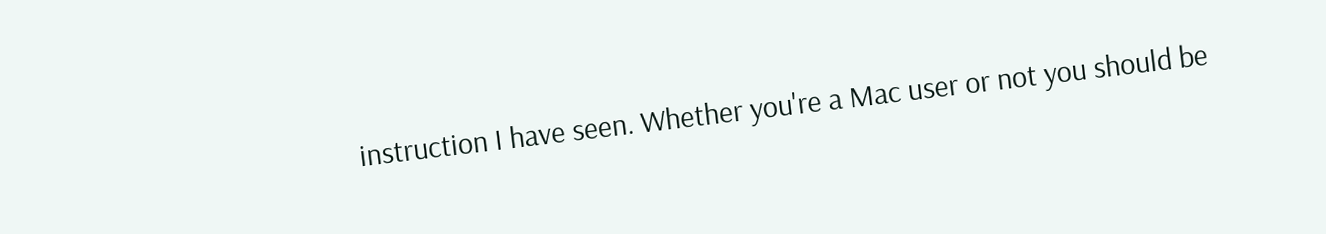instruction I have seen. Whether you're a Mac user or not you should be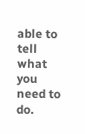able to tell what you need to do.